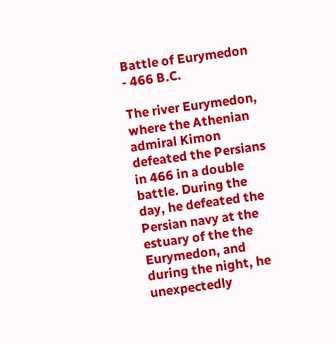Battle of Eurymedon - 466 B.C.

The river Eurymedon, where the Athenian admiral Kimon defeated the Persians in 466 in a double battle. During the day, he defeated the Persian navy at the estuary of the the Eurymedon, and during the night, he unexpectedly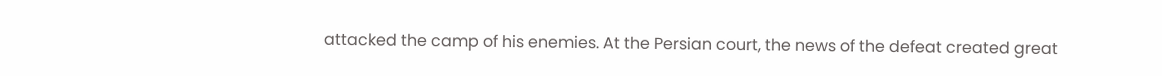attacked the camp of his enemies. At the Persian court, the news of the defeat created great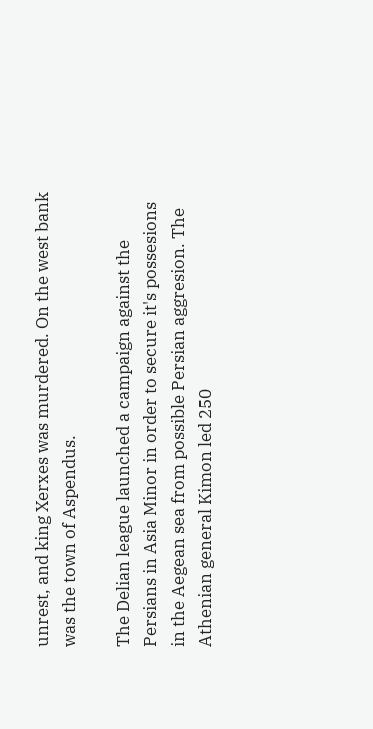unrest, and king Xerxes was murdered. On the west bank was the town of Aspendus.

The Delian league launched a campaign against the Persians in Asia Minor in order to secure it's possesions in the Aegean sea from possible Persian aggresion. The Athenian general Kimon led 250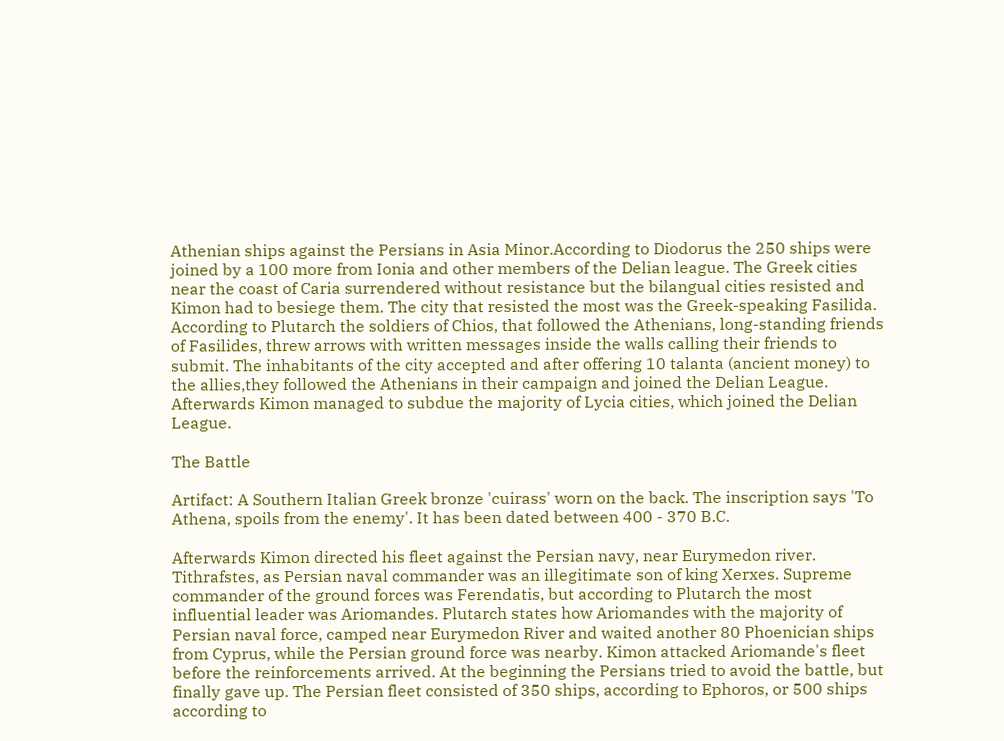Athenian ships against the Persians in Asia Minor.According to Diodorus the 250 ships were joined by a 100 more from Ionia and other members of the Delian league. The Greek cities near the coast of Caria surrendered without resistance but the bilangual cities resisted and Kimon had to besiege them. The city that resisted the most was the Greek-speaking Fasilida. According to Plutarch the soldiers of Chios, that followed the Athenians, long-standing friends of Fasilides, threw arrows with written messages inside the walls calling their friends to submit. The inhabitants of the city accepted and after offering 10 talanta (ancient money) to the allies,they followed the Athenians in their campaign and joined the Delian League. Afterwards Kimon managed to subdue the majority of Lycia cities, which joined the Delian League.

The Battle

Artifact: A Southern Italian Greek bronze 'cuirass' worn on the back. The inscription says 'To Athena, spoils from the enemy'. It has been dated between 400 - 370 B.C.

Afterwards Kimon directed his fleet against the Persian navy, near Eurymedon river. Tithrafstes, as Persian naval commander was an illegitimate son of king Xerxes. Supreme commander of the ground forces was Ferendatis, but according to Plutarch the most influential leader was Ariomandes. Plutarch states how Ariomandes with the majority of Persian naval force, camped near Eurymedon River and waited another 80 Phoenician ships from Cyprus, while the Persian ground force was nearby. Kimon attacked Ariomande's fleet before the reinforcements arrived. At the beginning the Persians tried to avoid the battle, but finally gave up. The Persian fleet consisted of 350 ships, according to Ephoros, or 500 ships according to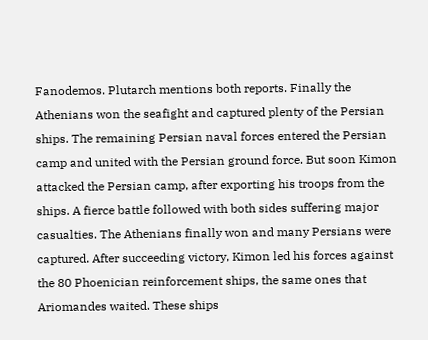Fanodemos. Plutarch mentions both reports. Finally the Athenians won the seafight and captured plenty of the Persian ships. The remaining Persian naval forces entered the Persian camp and united with the Persian ground force. But soon Kimon attacked the Persian camp, after exporting his troops from the ships. A fierce battle followed with both sides suffering major casualties. The Athenians finally won and many Persians were captured. After succeeding victory, Kimon led his forces against the 80 Phoenician reinforcement ships, the same ones that Ariomandes waited. These ships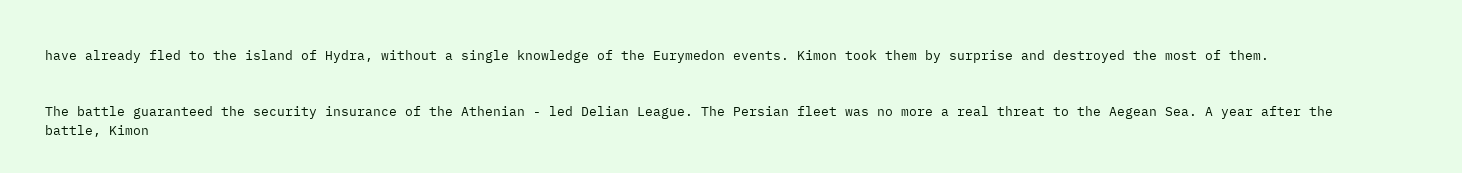have already fled to the island of Hydra, without a single knowledge of the Eurymedon events. Kimon took them by surprise and destroyed the most of them.


The battle guaranteed the security insurance of the Athenian - led Delian League. The Persian fleet was no more a real threat to the Aegean Sea. A year after the battle, Kimon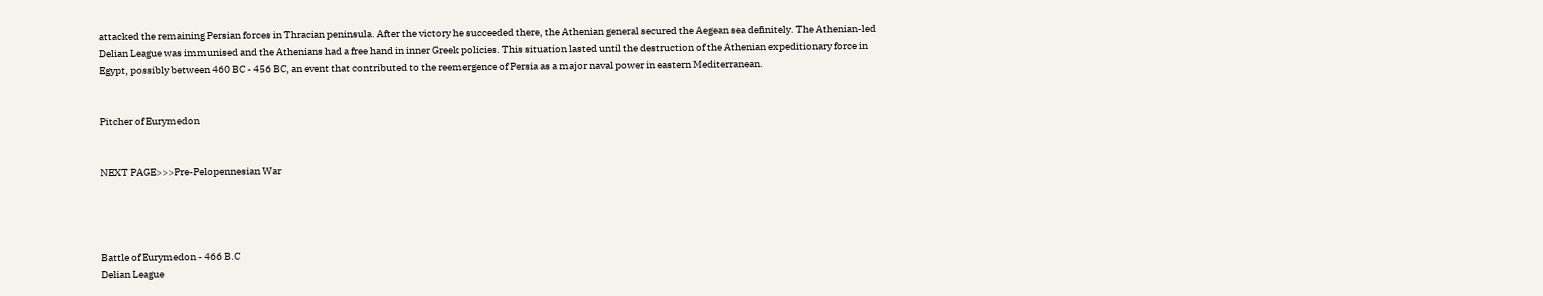attacked the remaining Persian forces in Thracian peninsula. After the victory he succeeded there, the Athenian general secured the Aegean sea definitely. The Athenian-led Delian League was immunised and the Athenians had a free hand in inner Greek policies. This situation lasted until the destruction of the Athenian expeditionary force in Egypt, possibly between 460 BC - 456 BC, an event that contributed to the reemergence of Persia as a major naval power in eastern Mediterranean.


Pitcher of Eurymedon


NEXT PAGE>>>Pre-Pelopennesian War




Battle of Eurymedon - 466 B.C
Delian League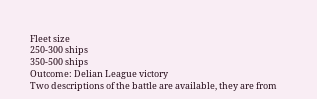Fleet size
250-300 ships
350-500 ships
Outcome: Delian League victory
Two descriptions of the battle are available, they are from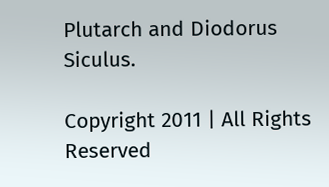Plutarch and Diodorus Siculus.

Copyright 2011 | All Rights Reserved